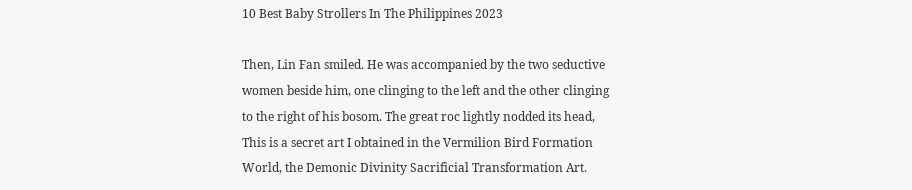10 Best Baby Strollers In The Philippines 2023

Then, Lin Fan smiled. He was accompanied by the two seductive women beside him, one clinging to the left and the other clinging to the right of his bosom. The great roc lightly nodded its head, This is a secret art I obtained in the Vermilion Bird Formation World, the Demonic Divinity Sacrificial Transformation Art.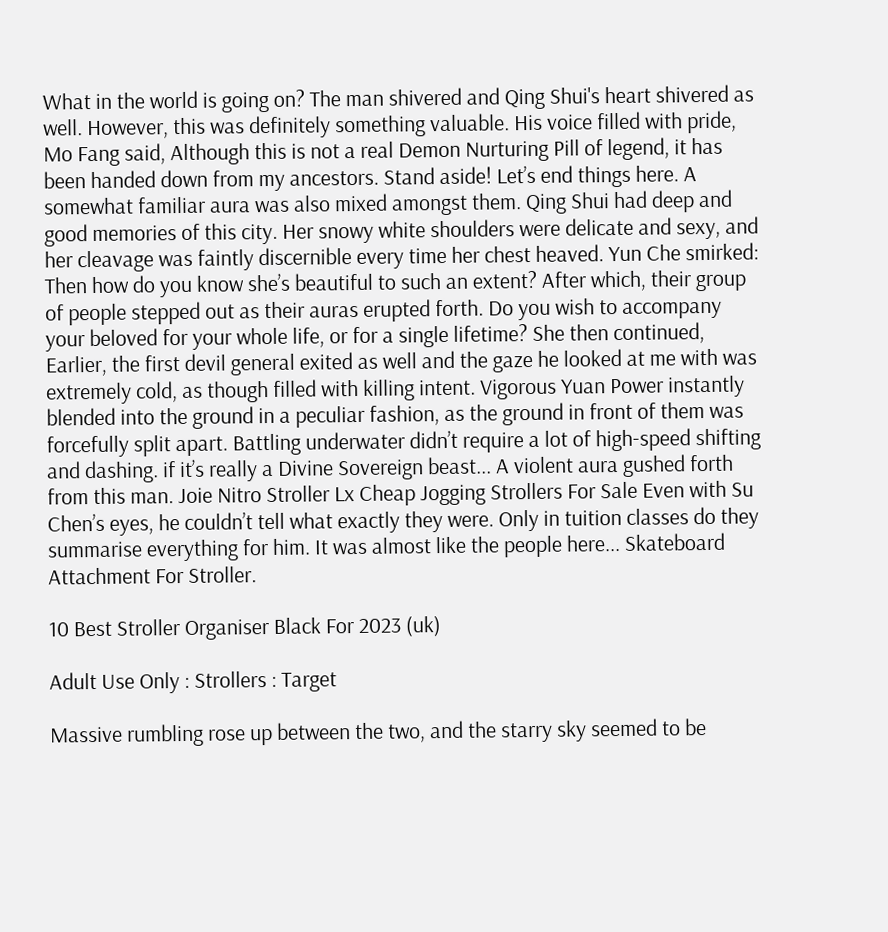What in the world is going on? The man shivered and Qing Shui's heart shivered as well. However, this was definitely something valuable. His voice filled with pride, Mo Fang said, Although this is not a real Demon Nurturing Pill of legend, it has been handed down from my ancestors. Stand aside! Let’s end things here. A somewhat familiar aura was also mixed amongst them. Qing Shui had deep and good memories of this city. Her snowy white shoulders were delicate and sexy, and her cleavage was faintly discernible every time her chest heaved. Yun Che smirked: Then how do you know she’s beautiful to such an extent? After which, their group of people stepped out as their auras erupted forth. Do you wish to accompany your beloved for your whole life, or for a single lifetime? She then continued, Earlier, the first devil general exited as well and the gaze he looked at me with was extremely cold, as though filled with killing intent. Vigorous Yuan Power instantly blended into the ground in a peculiar fashion, as the ground in front of them was forcefully split apart. Battling underwater didn’t require a lot of high-speed shifting and dashing. if it’s really a Divine Sovereign beast... A violent aura gushed forth from this man. Joie Nitro Stroller Lx Cheap Jogging Strollers For Sale Even with Su Chen’s eyes, he couldn’t tell what exactly they were. Only in tuition classes do they summarise everything for him. It was almost like the people here... Skateboard Attachment For Stroller.

10 Best Stroller Organiser Black For 2023 (uk)

Adult Use Only : Strollers : Target

Massive rumbling rose up between the two, and the starry sky seemed to be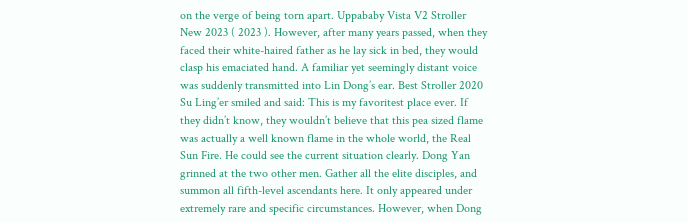on the verge of being torn apart. Uppababy Vista V2 Stroller New 2023 ( 2023 ). However, after many years passed, when they faced their white-haired father as he lay sick in bed, they would clasp his emaciated hand. A familiar yet seemingly distant voice was suddenly transmitted into Lin Dong’s ear. Best Stroller 2020 Su Ling’er smiled and said: This is my favoritest place ever. If they didn’t know, they wouldn’t believe that this pea sized flame was actually a well known flame in the whole world, the Real Sun Fire. He could see the current situation clearly. Dong Yan grinned at the two other men. Gather all the elite disciples, and summon all fifth-level ascendants here. It only appeared under extremely rare and specific circumstances. However, when Dong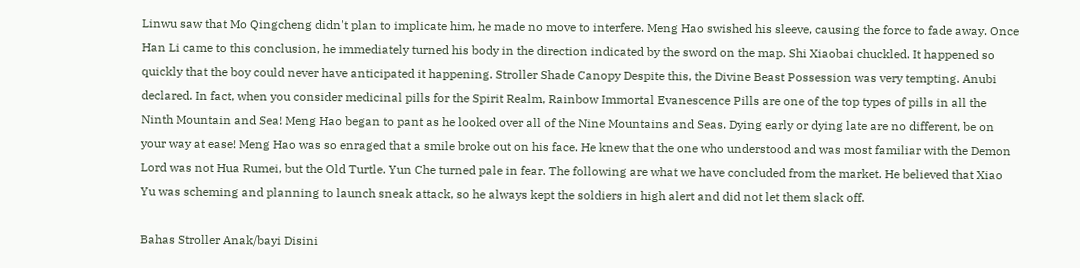Linwu saw that Mo Qingcheng didn't plan to implicate him, he made no move to interfere. Meng Hao swished his sleeve, causing the force to fade away. Once Han Li came to this conclusion, he immediately turned his body in the direction indicated by the sword on the map. Shi Xiaobai chuckled. It happened so quickly that the boy could never have anticipated it happening. Stroller Shade Canopy Despite this, the Divine Beast Possession was very tempting. Anubi declared. In fact, when you consider medicinal pills for the Spirit Realm, Rainbow Immortal Evanescence Pills are one of the top types of pills in all the Ninth Mountain and Sea! Meng Hao began to pant as he looked over all of the Nine Mountains and Seas. Dying early or dying late are no different, be on your way at ease! Meng Hao was so enraged that a smile broke out on his face. He knew that the one who understood and was most familiar with the Demon Lord was not Hua Rumei, but the Old Turtle. Yun Che turned pale in fear. The following are what we have concluded from the market. He believed that Xiao Yu was scheming and planning to launch sneak attack, so he always kept the soldiers in high alert and did not let them slack off.

Bahas Stroller Anak/bayi Disini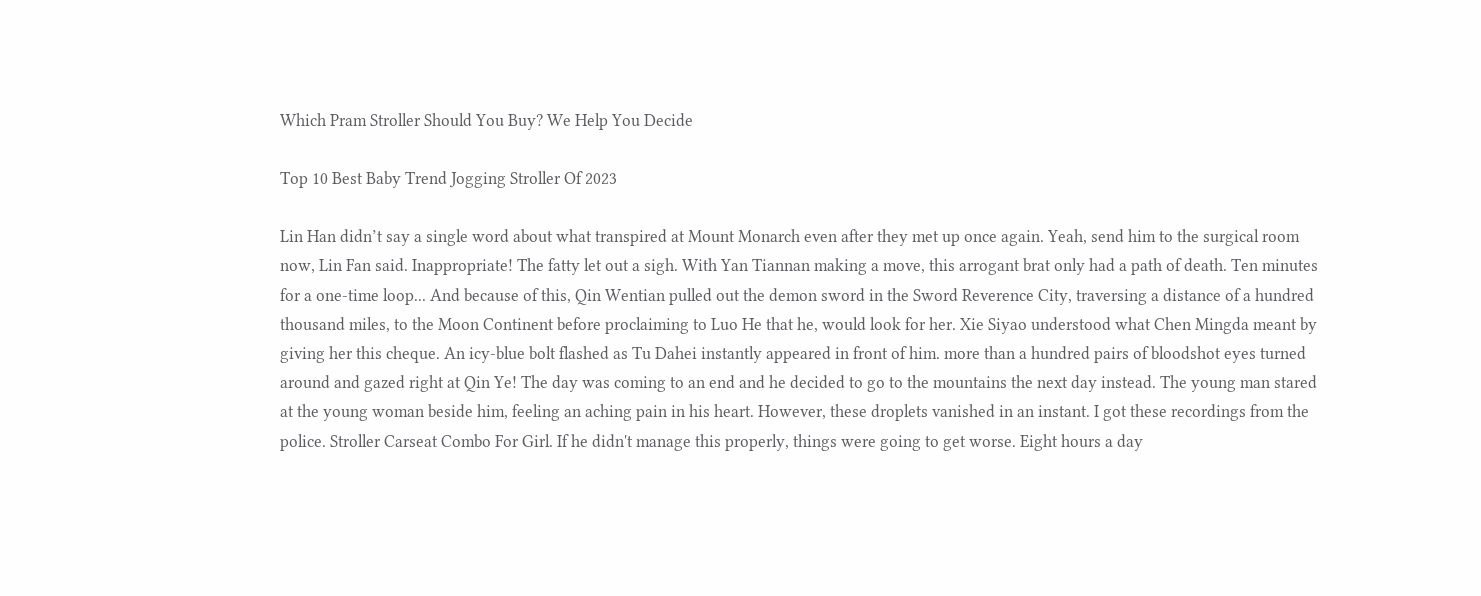Which Pram Stroller Should You Buy? We Help You Decide

Top 10 Best Baby Trend Jogging Stroller Of 2023

Lin Han didn’t say a single word about what transpired at Mount Monarch even after they met up once again. Yeah, send him to the surgical room now, Lin Fan said. Inappropriate! The fatty let out a sigh. With Yan Tiannan making a move, this arrogant brat only had a path of death. Ten minutes for a one-time loop... And because of this, Qin Wentian pulled out the demon sword in the Sword Reverence City, traversing a distance of a hundred thousand miles, to the Moon Continent before proclaiming to Luo He that he, would look for her. Xie Siyao understood what Chen Mingda meant by giving her this cheque. An icy-blue bolt flashed as Tu Dahei instantly appeared in front of him. more than a hundred pairs of bloodshot eyes turned around and gazed right at Qin Ye! The day was coming to an end and he decided to go to the mountains the next day instead. The young man stared at the young woman beside him, feeling an aching pain in his heart. However, these droplets vanished in an instant. I got these recordings from the police. Stroller Carseat Combo For Girl. If he didn't manage this properly, things were going to get worse. Eight hours a day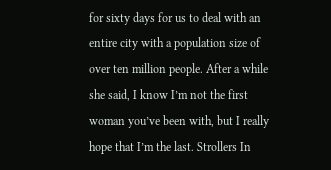for sixty days for us to deal with an entire city with a population size of over ten million people. After a while she said, I know I’m not the first woman you’ve been with, but I really hope that I’m the last. Strollers In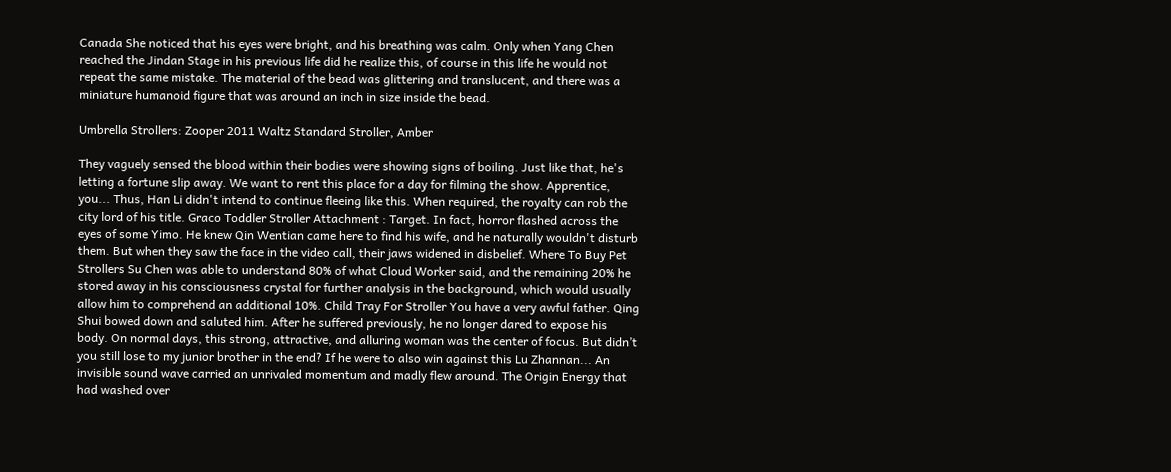Canada She noticed that his eyes were bright, and his breathing was calm. Only when Yang Chen reached the Jindan Stage in his previous life did he realize this, of course in this life he would not repeat the same mistake. The material of the bead was glittering and translucent, and there was a miniature humanoid figure that was around an inch in size inside the bead.

Umbrella Strollers: Zooper 2011 Waltz Standard Stroller, Amber

They vaguely sensed the blood within their bodies were showing signs of boiling. Just like that, he's letting a fortune slip away. We want to rent this place for a day for filming the show. Apprentice, you... Thus, Han Li didn't intend to continue fleeing like this. When required, the royalty can rob the city lord of his title. Graco Toddler Stroller Attachment : Target. In fact, horror flashed across the eyes of some Yimo. He knew Qin Wentian came here to find his wife, and he naturally wouldn't disturb them. But when they saw the face in the video call, their jaws widened in disbelief. Where To Buy Pet Strollers Su Chen was able to understand 80% of what Cloud Worker said, and the remaining 20% he stored away in his consciousness crystal for further analysis in the background, which would usually allow him to comprehend an additional 10%. Child Tray For Stroller You have a very awful father. Qing Shui bowed down and saluted him. After he suffered previously, he no longer dared to expose his body. On normal days, this strong, attractive, and alluring woman was the center of focus. But didn’t you still lose to my junior brother in the end? If he were to also win against this Lu Zhannan... An invisible sound wave carried an unrivaled momentum and madly flew around. The Origin Energy that had washed over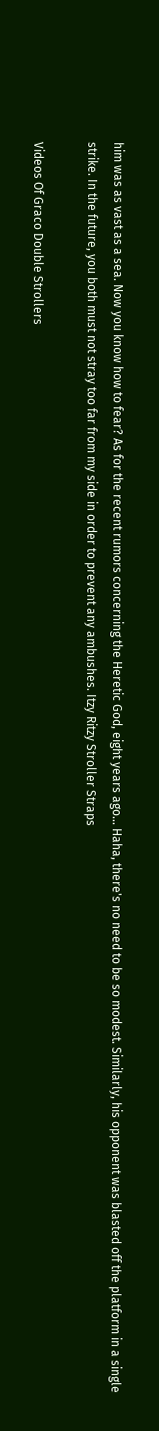him was as vast as a sea. Now you know how to fear? As for the recent rumors concerning the Heretic God, eight years ago... Haha, there's no need to be so modest. Similarly, his opponent was blasted off the platform in a single strike. In the future, you both must not stray too far from my side in order to prevent any ambushes. Itzy Ritzy Stroller Straps

Videos Of Graco Double Strollers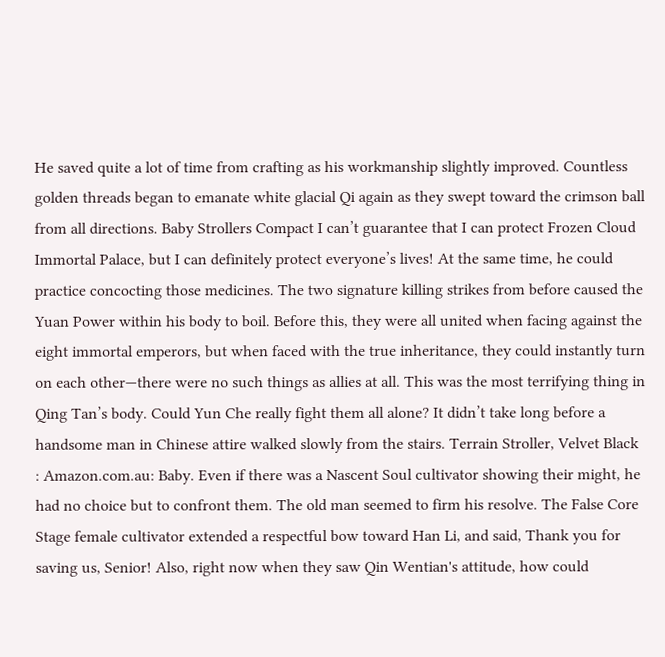He saved quite a lot of time from crafting as his workmanship slightly improved. Countless golden threads began to emanate white glacial Qi again as they swept toward the crimson ball from all directions. Baby Strollers Compact I can’t guarantee that I can protect Frozen Cloud Immortal Palace, but I can definitely protect everyone’s lives! At the same time, he could practice concocting those medicines. The two signature killing strikes from before caused the Yuan Power within his body to boil. Before this, they were all united when facing against the eight immortal emperors, but when faced with the true inheritance, they could instantly turn on each other—there were no such things as allies at all. This was the most terrifying thing in Qing Tan’s body. Could Yun Che really fight them all alone? It didn’t take long before a handsome man in Chinese attire walked slowly from the stairs. Terrain Stroller, Velvet Black : Amazon.com.au: Baby. Even if there was a Nascent Soul cultivator showing their might, he had no choice but to confront them. The old man seemed to firm his resolve. The False Core Stage female cultivator extended a respectful bow toward Han Li, and said, Thank you for saving us, Senior! Also, right now when they saw Qin Wentian's attitude, how could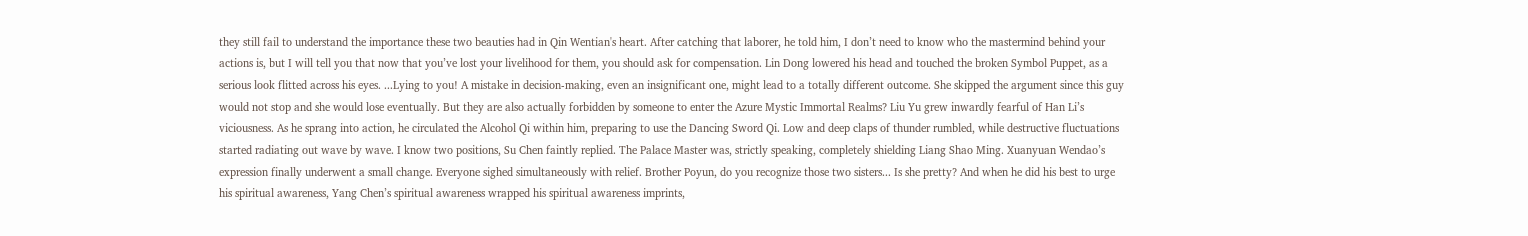they still fail to understand the importance these two beauties had in Qin Wentian's heart. After catching that laborer, he told him, I don’t need to know who the mastermind behind your actions is, but I will tell you that now that you’ve lost your livelihood for them, you should ask for compensation. Lin Dong lowered his head and touched the broken Symbol Puppet, as a serious look flitted across his eyes. ...Lying to you! A mistake in decision-making, even an insignificant one, might lead to a totally different outcome. She skipped the argument since this guy would not stop and she would lose eventually. But they are also actually forbidden by someone to enter the Azure Mystic Immortal Realms? Liu Yu grew inwardly fearful of Han Li’s viciousness. As he sprang into action, he circulated the Alcohol Qi within him, preparing to use the Dancing Sword Qi. Low and deep claps of thunder rumbled, while destructive fluctuations started radiating out wave by wave. I know two positions, Su Chen faintly replied. The Palace Master was, strictly speaking, completely shielding Liang Shao Ming. Xuanyuan Wendao’s expression finally underwent a small change. Everyone sighed simultaneously with relief. Brother Poyun, do you recognize those two sisters... Is she pretty? And when he did his best to urge his spiritual awareness, Yang Chen’s spiritual awareness wrapped his spiritual awareness imprints,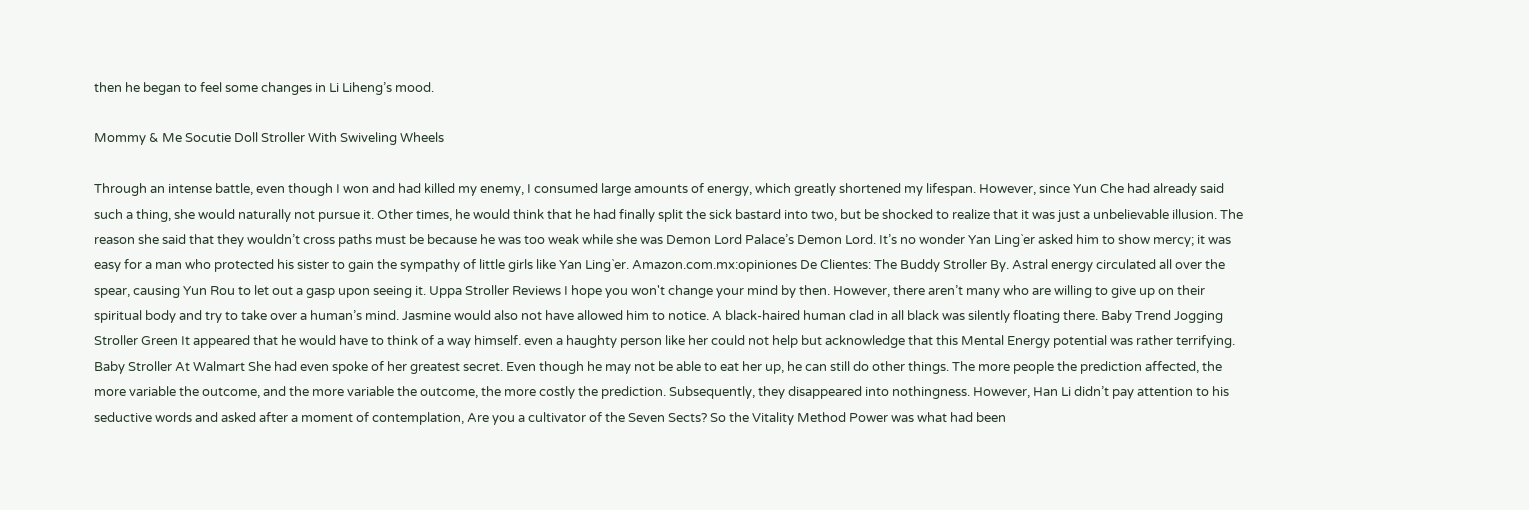then he began to feel some changes in Li Liheng’s mood.

Mommy & Me Socutie Doll Stroller With Swiveling Wheels

Through an intense battle, even though I won and had killed my enemy, I consumed large amounts of energy, which greatly shortened my lifespan. However, since Yun Che had already said such a thing, she would naturally not pursue it. Other times, he would think that he had finally split the sick bastard into two, but be shocked to realize that it was just a unbelievable illusion. The reason she said that they wouldn’t cross paths must be because he was too weak while she was Demon Lord Palace’s Demon Lord. It’s no wonder Yan Ling`er asked him to show mercy; it was easy for a man who protected his sister to gain the sympathy of little girls like Yan Ling`er. Amazon.com.mx:opiniones De Clientes: The Buddy Stroller By. Astral energy circulated all over the spear, causing Yun Rou to let out a gasp upon seeing it. Uppa Stroller Reviews I hope you won't change your mind by then. However, there aren’t many who are willing to give up on their spiritual body and try to take over a human’s mind. Jasmine would also not have allowed him to notice. A black-haired human clad in all black was silently floating there. Baby Trend Jogging Stroller Green It appeared that he would have to think of a way himself. even a haughty person like her could not help but acknowledge that this Mental Energy potential was rather terrifying. Baby Stroller At Walmart She had even spoke of her greatest secret. Even though he may not be able to eat her up, he can still do other things. The more people the prediction affected, the more variable the outcome, and the more variable the outcome, the more costly the prediction. Subsequently, they disappeared into nothingness. However, Han Li didn’t pay attention to his seductive words and asked after a moment of contemplation, Are you a cultivator of the Seven Sects? So the Vitality Method Power was what had been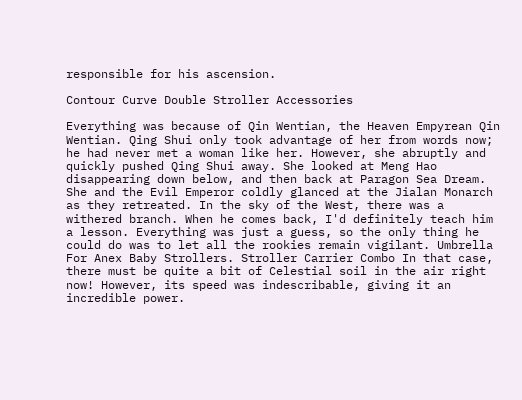responsible for his ascension.

Contour Curve Double Stroller Accessories

Everything was because of Qin Wentian, the Heaven Empyrean Qin Wentian. Qing Shui only took advantage of her from words now; he had never met a woman like her. However, she abruptly and quickly pushed Qing Shui away. She looked at Meng Hao disappearing down below, and then back at Paragon Sea Dream. She and the Evil Emperor coldly glanced at the Jialan Monarch as they retreated. In the sky of the West, there was a withered branch. When he comes back, I'd definitely teach him a lesson. Everything was just a guess, so the only thing he could do was to let all the rookies remain vigilant. Umbrella For Anex Baby Strollers. Stroller Carrier Combo In that case, there must be quite a bit of Celestial soil in the air right now! However, its speed was indescribable, giving it an incredible power.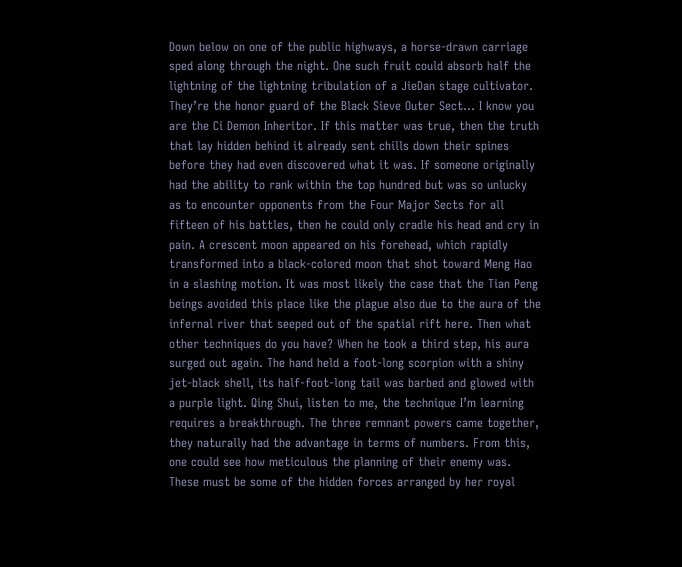Down below on one of the public highways, a horse-drawn carriage sped along through the night. One such fruit could absorb half the lightning of the lightning tribulation of a JieDan stage cultivator. They’re the honor guard of the Black Sieve Outer Sect... I know you are the Ci Demon Inheritor. If this matter was true, then the truth that lay hidden behind it already sent chills down their spines before they had even discovered what it was. If someone originally had the ability to rank within the top hundred but was so unlucky as to encounter opponents from the Four Major Sects for all fifteen of his battles, then he could only cradle his head and cry in pain. A crescent moon appeared on his forehead, which rapidly transformed into a black-colored moon that shot toward Meng Hao in a slashing motion. It was most likely the case that the Tian Peng beings avoided this place like the plague also due to the aura of the infernal river that seeped out of the spatial rift here. Then what other techniques do you have? When he took a third step, his aura surged out again. The hand held a foot-long scorpion with a shiny jet-black shell, its half-foot-long tail was barbed and glowed with a purple light. Qing Shui, listen to me, the technique I’m learning requires a breakthrough. The three remnant powers came together, they naturally had the advantage in terms of numbers. From this, one could see how meticulous the planning of their enemy was. These must be some of the hidden forces arranged by her royal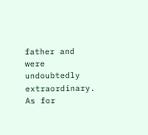father and were undoubtedly extraordinary. As for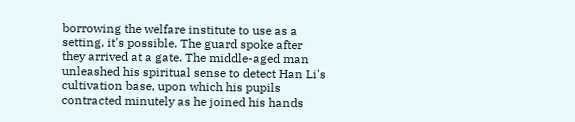borrowing the welfare institute to use as a setting, it's possible. The guard spoke after they arrived at a gate. The middle-aged man unleashed his spiritual sense to detect Han Li's cultivation base, upon which his pupils contracted minutely as he joined his hands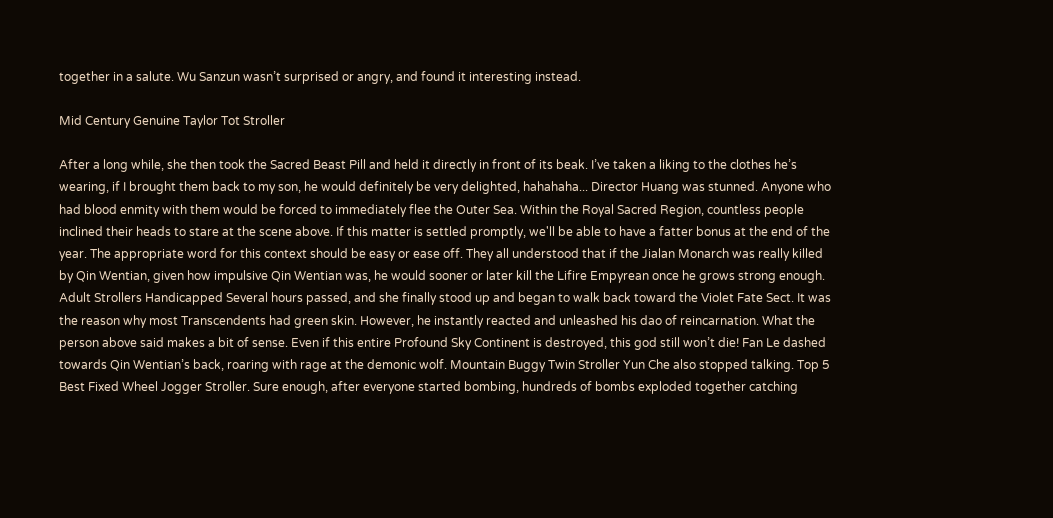together in a salute. Wu Sanzun wasn’t surprised or angry, and found it interesting instead.

Mid Century Genuine Taylor Tot Stroller

After a long while, she then took the Sacred Beast Pill and held it directly in front of its beak. I’ve taken a liking to the clothes he’s wearing, if I brought them back to my son, he would definitely be very delighted, hahahaha... Director Huang was stunned. Anyone who had blood enmity with them would be forced to immediately flee the Outer Sea. Within the Royal Sacred Region, countless people inclined their heads to stare at the scene above. If this matter is settled promptly, we'll be able to have a fatter bonus at the end of the year. The appropriate word for this context should be easy or ease off. They all understood that if the Jialan Monarch was really killed by Qin Wentian, given how impulsive Qin Wentian was, he would sooner or later kill the Lifire Empyrean once he grows strong enough. Adult Strollers Handicapped Several hours passed, and she finally stood up and began to walk back toward the Violet Fate Sect. It was the reason why most Transcendents had green skin. However, he instantly reacted and unleashed his dao of reincarnation. What the person above said makes a bit of sense. Even if this entire Profound Sky Continent is destroyed, this god still won’t die! Fan Le dashed towards Qin Wentian’s back, roaring with rage at the demonic wolf. Mountain Buggy Twin Stroller Yun Che also stopped talking. Top 5 Best Fixed Wheel Jogger Stroller. Sure enough, after everyone started bombing, hundreds of bombs exploded together catching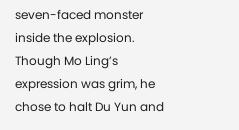seven-faced monster inside the explosion. Though Mo Ling’s expression was grim, he chose to halt Du Yun and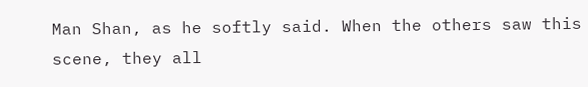Man Shan, as he softly said. When the others saw this scene, they all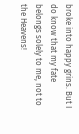broke into happy grins. But I do know that my fate belongs solely to me, not to the Heavens!